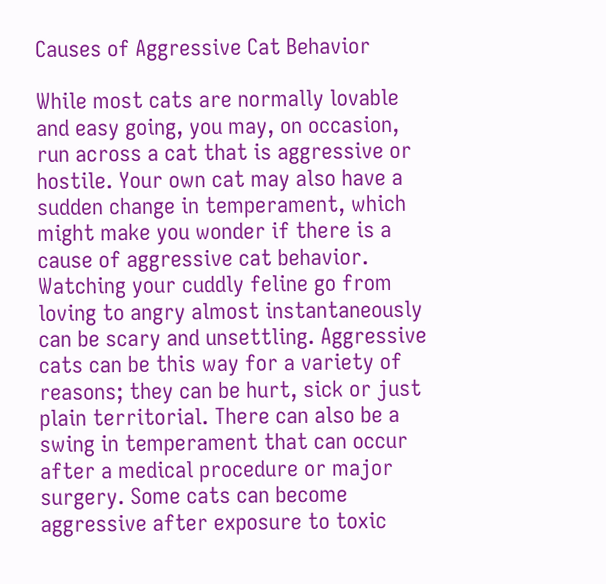Causes of Aggressive Cat Behavior

While most cats are normally lovable and easy going, you may, on occasion, run across a cat that is aggressive or hostile. Your own cat may also have a sudden change in temperament, which might make you wonder if there is a cause of aggressive cat behavior. Watching your cuddly feline go from loving to angry almost instantaneously can be scary and unsettling. Aggressive cats can be this way for a variety of reasons; they can be hurt, sick or just plain territorial. There can also be a swing in temperament that can occur after a medical procedure or major surgery. Some cats can become aggressive after exposure to toxic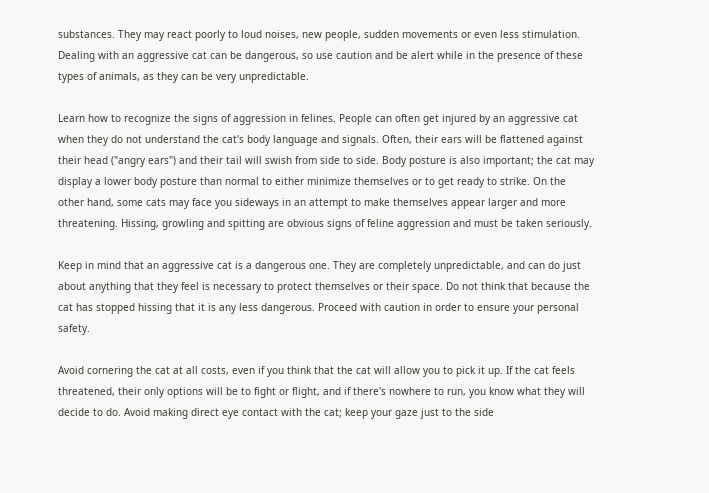substances. They may react poorly to loud noises, new people, sudden movements or even less stimulation. Dealing with an aggressive cat can be dangerous, so use caution and be alert while in the presence of these types of animals, as they can be very unpredictable.

Learn how to recognize the signs of aggression in felines. People can often get injured by an aggressive cat when they do not understand the cat's body language and signals. Often, their ears will be flattened against their head ("angry ears") and their tail will swish from side to side. Body posture is also important; the cat may display a lower body posture than normal to either minimize themselves or to get ready to strike. On the other hand, some cats may face you sideways in an attempt to make themselves appear larger and more threatening. Hissing, growling and spitting are obvious signs of feline aggression and must be taken seriously.

Keep in mind that an aggressive cat is a dangerous one. They are completely unpredictable, and can do just about anything that they feel is necessary to protect themselves or their space. Do not think that because the cat has stopped hissing that it is any less dangerous. Proceed with caution in order to ensure your personal safety.

Avoid cornering the cat at all costs, even if you think that the cat will allow you to pick it up. If the cat feels threatened, their only options will be to fight or flight, and if there's nowhere to run, you know what they will decide to do. Avoid making direct eye contact with the cat; keep your gaze just to the side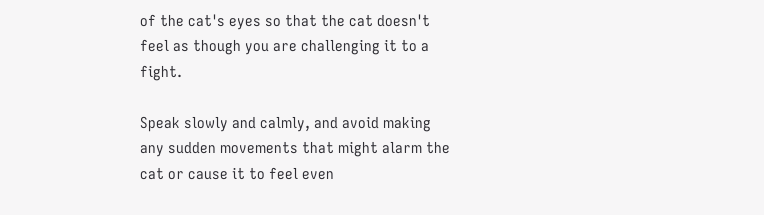of the cat's eyes so that the cat doesn't feel as though you are challenging it to a fight.

Speak slowly and calmly, and avoid making any sudden movements that might alarm the cat or cause it to feel even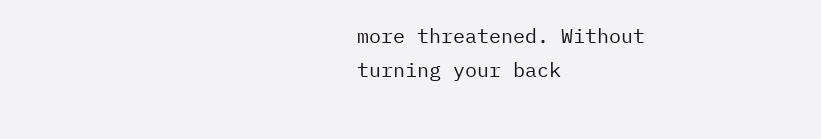more threatened. Without turning your back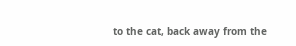to the cat, back away from the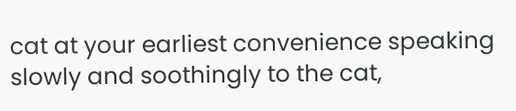cat at your earliest convenience speaking slowly and soothingly to the cat,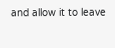and allow it to leave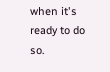when it's ready to do so.